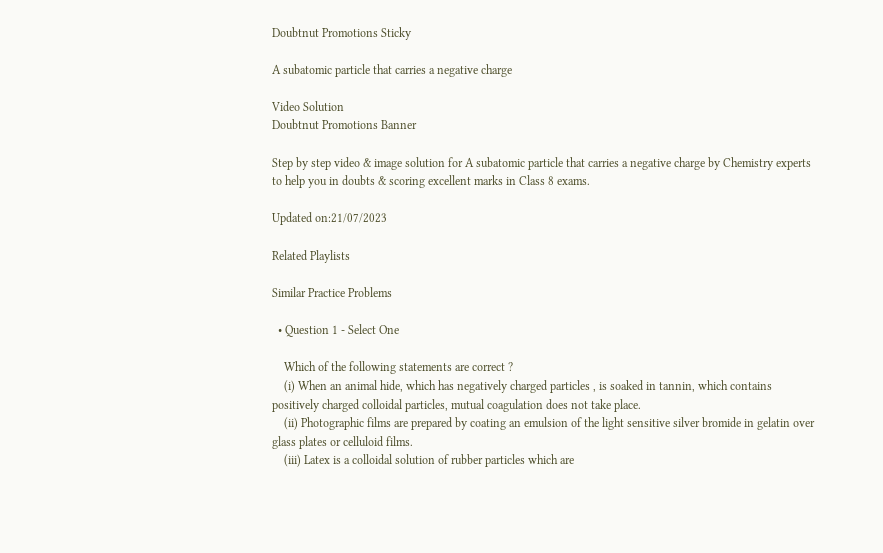Doubtnut Promotions Sticky

A subatomic particle that carries a negative charge

Video Solution
Doubtnut Promotions Banner

Step by step video & image solution for A subatomic particle that carries a negative charge by Chemistry experts to help you in doubts & scoring excellent marks in Class 8 exams.

Updated on:21/07/2023

Related Playlists

Similar Practice Problems

  • Question 1 - Select One

    Which of the following statements are correct ?
    (i) When an animal hide, which has negatively charged particles , is soaked in tannin, which contains positively charged colloidal particles, mutual coagulation does not take place.
    (ii) Photographic films are prepared by coating an emulsion of the light sensitive silver bromide in gelatin over glass plates or celluloid films.
    (iii) Latex is a colloidal solution of rubber particles which are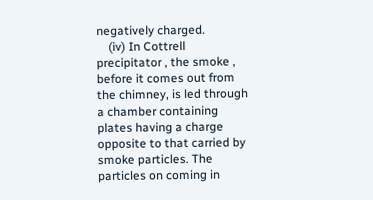negatively charged.
    (iv) In Cottrell precipitator , the smoke , before it comes out from the chimney, is led through a chamber containing plates having a charge opposite to that carried by smoke particles. The particles on coming in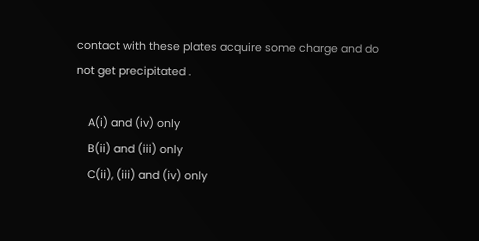contact with these plates acquire some charge and do not get precipitated .

    A(i) and (iv) only
    B(ii) and (iii) only
    C(ii), (iii) and (iv) only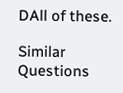DAll of these.

Similar Questions